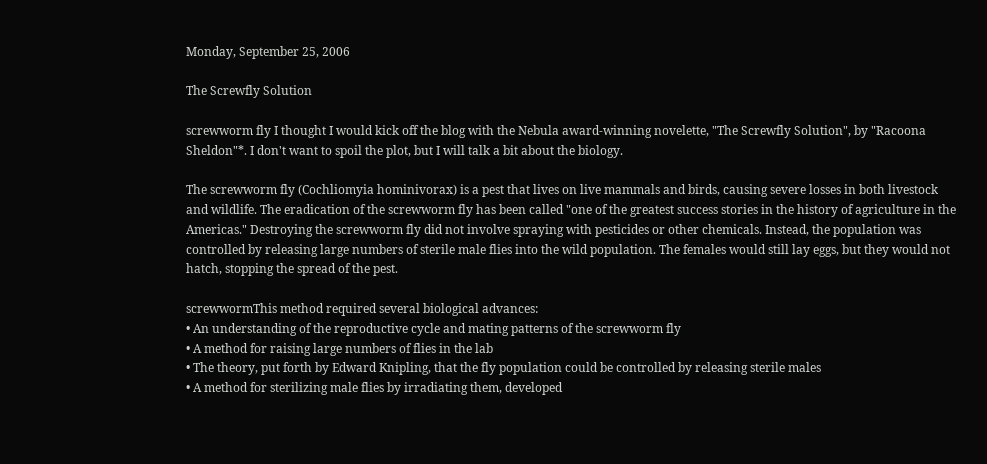Monday, September 25, 2006

The Screwfly Solution

screwworm fly I thought I would kick off the blog with the Nebula award-winning novelette, "The Screwfly Solution", by "Racoona Sheldon"*. I don't want to spoil the plot, but I will talk a bit about the biology.

The screwworm fly (Cochliomyia hominivorax) is a pest that lives on live mammals and birds, causing severe losses in both livestock and wildlife. The eradication of the screwworm fly has been called "one of the greatest success stories in the history of agriculture in the Americas." Destroying the screwworm fly did not involve spraying with pesticides or other chemicals. Instead, the population was controlled by releasing large numbers of sterile male flies into the wild population. The females would still lay eggs, but they would not hatch, stopping the spread of the pest.

screwwormThis method required several biological advances:
• An understanding of the reproductive cycle and mating patterns of the screwworm fly
• A method for raising large numbers of flies in the lab
• The theory, put forth by Edward Knipling, that the fly population could be controlled by releasing sterile males
• A method for sterilizing male flies by irradiating them, developed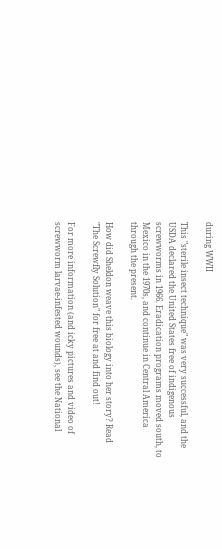during WWII

This "sterile insect technique" was very successful, and the USDA declared the United States free of indigenous screwworms in 1966. Eradication programs moved south, to Mexico in the 1970s, and continue in Central America through the present.

How did Sheldon weave this biology into her story? Read "The Screwfly Solution" for free at and find out!

For more information (and icky pictures and video of screwworm larvae-infested wounds), see the National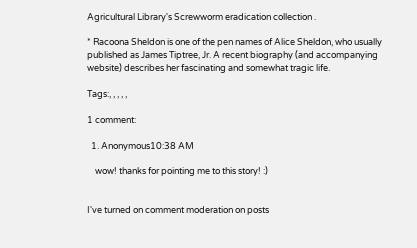Agricultural Library's Screwworm eradication collection .

* Racoona Sheldon is one of the pen names of Alice Sheldon, who usually published as James Tiptree, Jr. A recent biography (and accompanying website) describes her fascinating and somewhat tragic life.

Tags:, , , , ,

1 comment:

  1. Anonymous10:38 AM

    wow! thanks for pointing me to this story! :)


I've turned on comment moderation on posts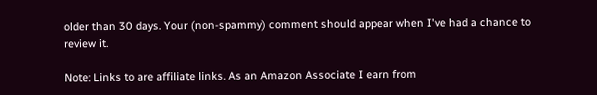older than 30 days. Your (non-spammy) comment should appear when I've had a chance to review it.

Note: Links to are affiliate links. As an Amazon Associate I earn from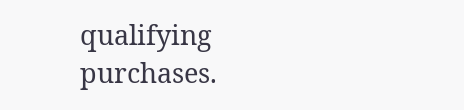qualifying purchases.